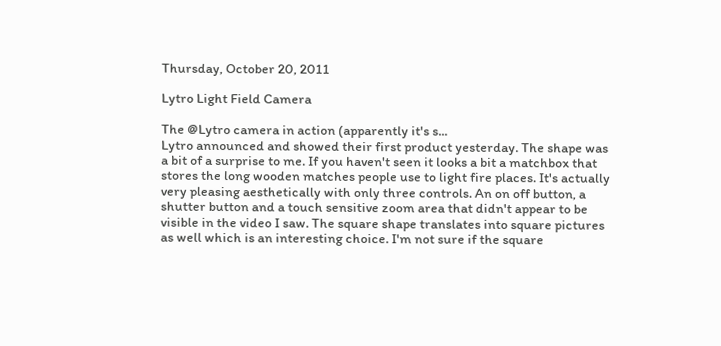Thursday, October 20, 2011

Lytro Light Field Camera

The @Lytro camera in action (apparently it's s...
Lytro announced and showed their first product yesterday. The shape was a bit of a surprise to me. If you haven't seen it looks a bit a matchbox that stores the long wooden matches people use to light fire places. It's actually very pleasing aesthetically with only three controls. An on off button, a shutter button and a touch sensitive zoom area that didn't appear to be visible in the video I saw. The square shape translates into square pictures as well which is an interesting choice. I'm not sure if the square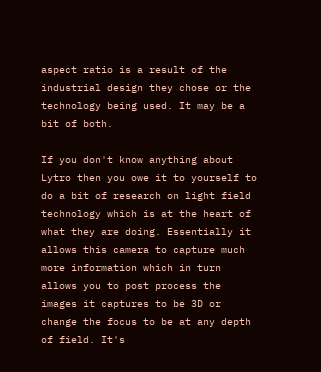aspect ratio is a result of the industrial design they chose or the technology being used. It may be a bit of both.

If you don't know anything about Lytro then you owe it to yourself to do a bit of research on light field technology which is at the heart of what they are doing. Essentially it allows this camera to capture much more information which in turn allows you to post process the images it captures to be 3D or change the focus to be at any depth of field. It's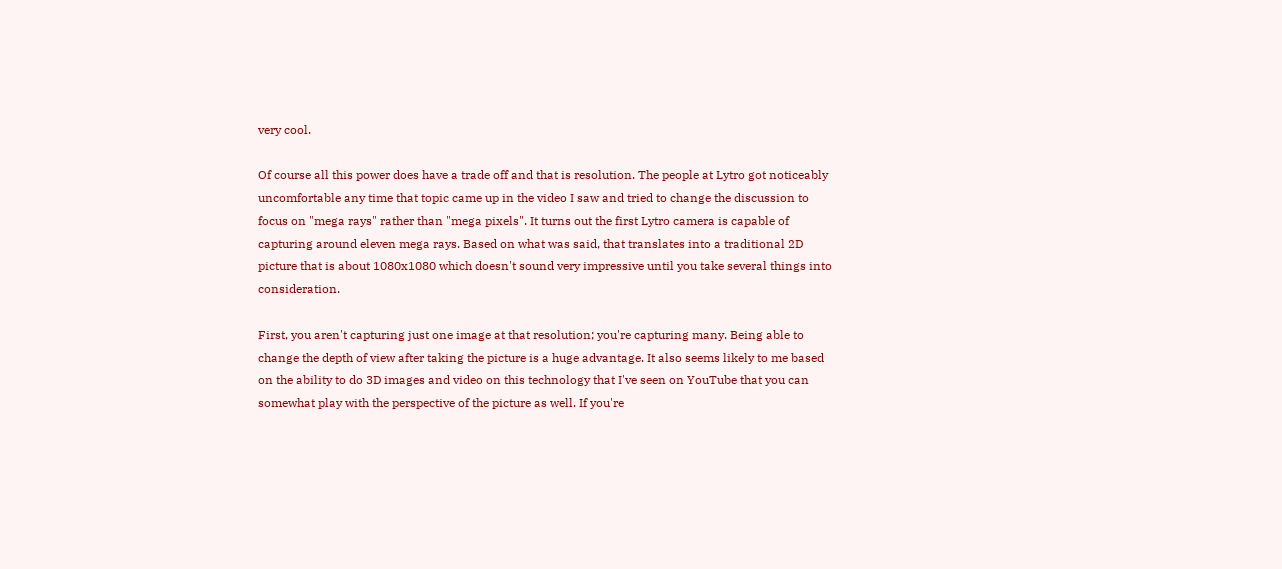very cool.

Of course all this power does have a trade off and that is resolution. The people at Lytro got noticeably uncomfortable any time that topic came up in the video I saw and tried to change the discussion to focus on "mega rays" rather than "mega pixels". It turns out the first Lytro camera is capable of capturing around eleven mega rays. Based on what was said, that translates into a traditional 2D picture that is about 1080x1080 which doesn't sound very impressive until you take several things into consideration.

First, you aren't capturing just one image at that resolution; you're capturing many. Being able to change the depth of view after taking the picture is a huge advantage. It also seems likely to me based on the ability to do 3D images and video on this technology that I've seen on YouTube that you can somewhat play with the perspective of the picture as well. If you're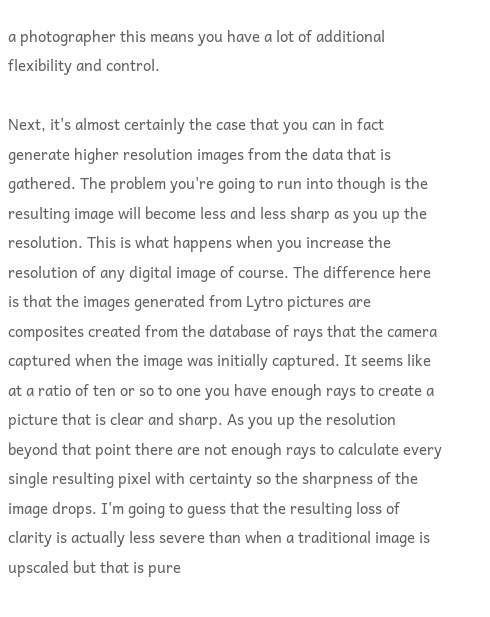a photographer this means you have a lot of additional flexibility and control.

Next, it's almost certainly the case that you can in fact generate higher resolution images from the data that is gathered. The problem you're going to run into though is the resulting image will become less and less sharp as you up the resolution. This is what happens when you increase the resolution of any digital image of course. The difference here is that the images generated from Lytro pictures are composites created from the database of rays that the camera captured when the image was initially captured. It seems like at a ratio of ten or so to one you have enough rays to create a picture that is clear and sharp. As you up the resolution beyond that point there are not enough rays to calculate every single resulting pixel with certainty so the sharpness of the image drops. I'm going to guess that the resulting loss of clarity is actually less severe than when a traditional image is upscaled but that is pure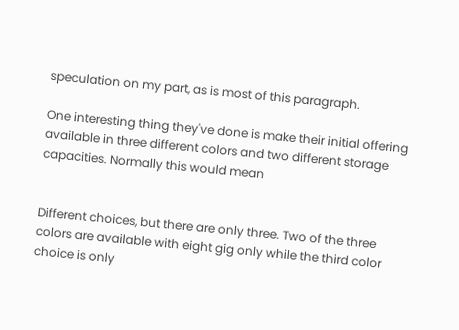speculation on my part, as is most of this paragraph.

One interesting thing they've done is make their initial offering available in three different colors and two different storage capacities. Normally this would mean


Different choices, but there are only three. Two of the three colors are available with eight gig only while the third color choice is only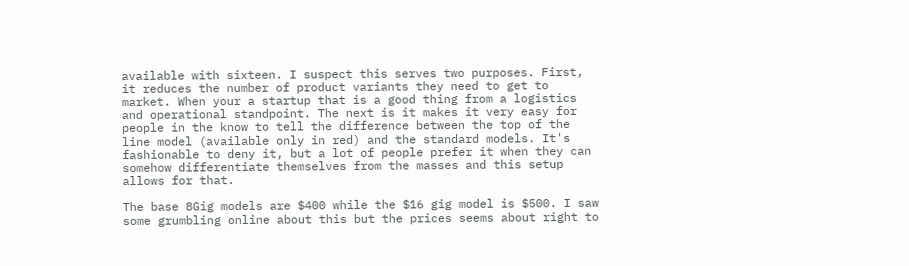available with sixteen. I suspect this serves two purposes. First, it reduces the number of product variants they need to get to market. When your a startup that is a good thing from a logistics and operational standpoint. The next is it makes it very easy for people in the know to tell the difference between the top of the line model (available only in red) and the standard models. It's fashionable to deny it, but a lot of people prefer it when they can somehow differentiate themselves from the masses and this setup allows for that.

The base 8Gig models are $400 while the $16 gig model is $500. I saw some grumbling online about this but the prices seems about right to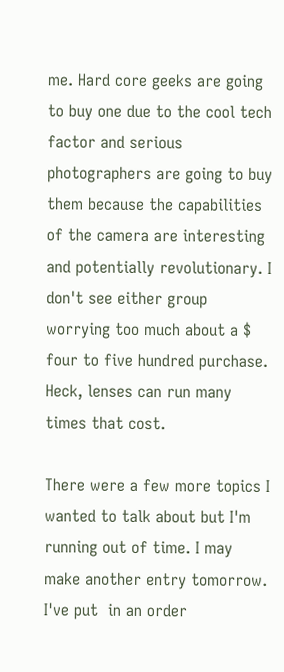me. Hard core geeks are going to buy one due to the cool tech factor and serious photographers are going to buy them because the capabilities of the camera are interesting and potentially revolutionary. I don't see either group worrying too much about a $ four to five hundred purchase. Heck, lenses can run many times that cost.

There were a few more topics I wanted to talk about but I'm running out of time. I may make another entry tomorrow. I've put  in an order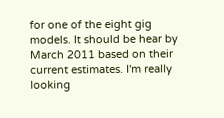for one of the eight gig models. It should be hear by March 2011 based on their current estimates. I'm really looking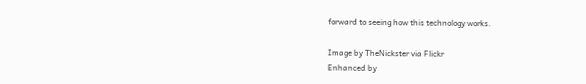forward to seeing how this technology works.

Image by TheNickster via Flickr
Enhanced by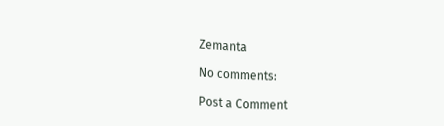Zemanta

No comments:

Post a Comment